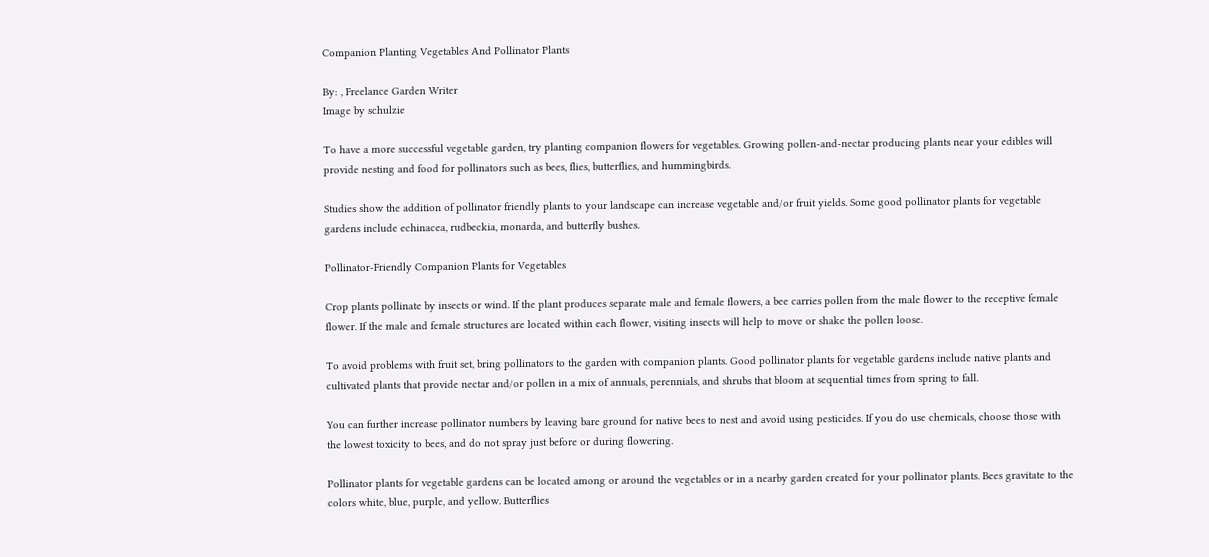Companion Planting Vegetables And Pollinator Plants

By: , Freelance Garden Writer
Image by schulzie

To have a more successful vegetable garden, try planting companion flowers for vegetables. Growing pollen-and-nectar producing plants near your edibles will provide nesting and food for pollinators such as bees, flies, butterflies, and hummingbirds.

Studies show the addition of pollinator friendly plants to your landscape can increase vegetable and/or fruit yields. Some good pollinator plants for vegetable gardens include echinacea, rudbeckia, monarda, and butterfly bushes.

Pollinator-Friendly Companion Plants for Vegetables

Crop plants pollinate by insects or wind. If the plant produces separate male and female flowers, a bee carries pollen from the male flower to the receptive female flower. If the male and female structures are located within each flower, visiting insects will help to move or shake the pollen loose.

To avoid problems with fruit set, bring pollinators to the garden with companion plants. Good pollinator plants for vegetable gardens include native plants and cultivated plants that provide nectar and/or pollen in a mix of annuals, perennials, and shrubs that bloom at sequential times from spring to fall.

You can further increase pollinator numbers by leaving bare ground for native bees to nest and avoid using pesticides. If you do use chemicals, choose those with the lowest toxicity to bees, and do not spray just before or during flowering.

Pollinator plants for vegetable gardens can be located among or around the vegetables or in a nearby garden created for your pollinator plants. Bees gravitate to the colors white, blue, purple, and yellow. Butterflies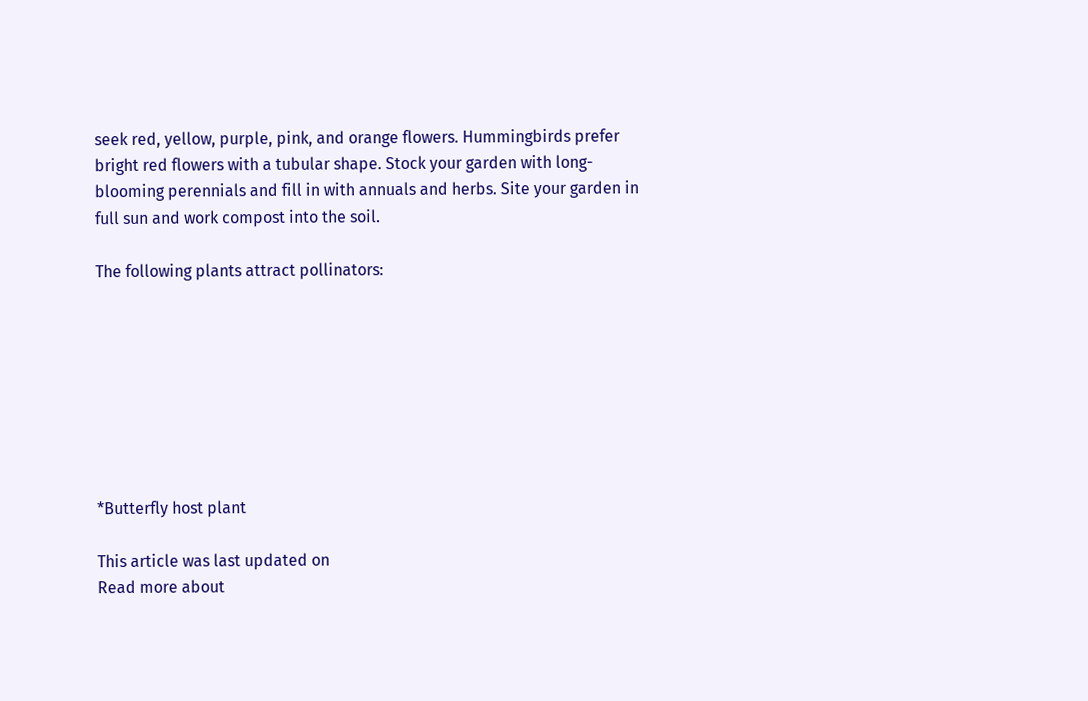seek red, yellow, purple, pink, and orange flowers. Hummingbirds prefer bright red flowers with a tubular shape. Stock your garden with long-blooming perennials and fill in with annuals and herbs. Site your garden in full sun and work compost into the soil.

The following plants attract pollinators:








*Butterfly host plant

This article was last updated on
Read more about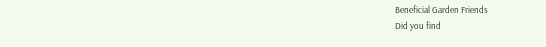Beneficial Garden Friends
Did you find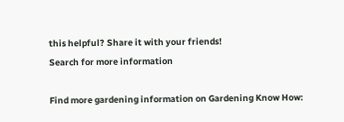this helpful? Share it with your friends!
Search for more information

Find more gardening information on Gardening Know How: